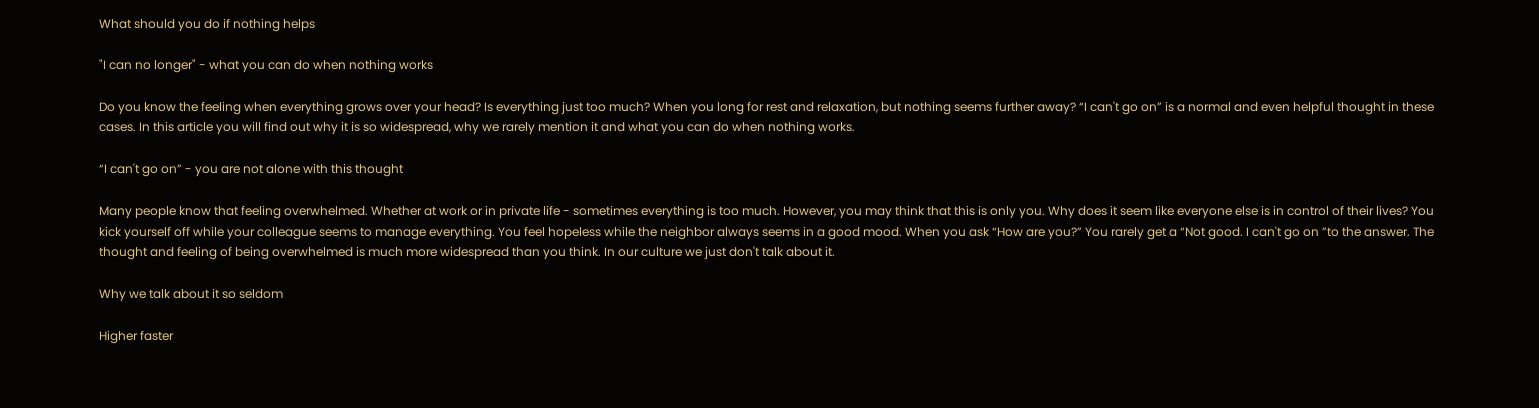What should you do if nothing helps

"I can no longer" - what you can do when nothing works

Do you know the feeling when everything grows over your head? Is everything just too much? When you long for rest and relaxation, but nothing seems further away? “I can't go on” is a normal and even helpful thought in these cases. In this article you will find out why it is so widespread, why we rarely mention it and what you can do when nothing works.

“I can't go on” - you are not alone with this thought

Many people know that feeling overwhelmed. Whether at work or in private life - sometimes everything is too much. However, you may think that this is only you. Why does it seem like everyone else is in control of their lives? You kick yourself off while your colleague seems to manage everything. You feel hopeless while the neighbor always seems in a good mood. When you ask “How are you?” You rarely get a “Not good. I can't go on ”to the answer. The thought and feeling of being overwhelmed is much more widespread than you think. In our culture we just don't talk about it.

Why we talk about it so seldom

Higher faster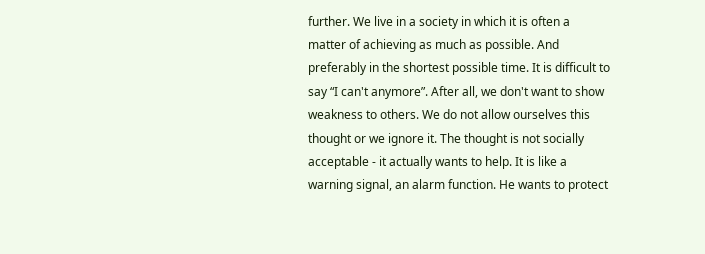further. We live in a society in which it is often a matter of achieving as much as possible. And preferably in the shortest possible time. It is difficult to say “I can't anymore”. After all, we don't want to show weakness to others. We do not allow ourselves this thought or we ignore it. The thought is not socially acceptable - it actually wants to help. It is like a warning signal, an alarm function. He wants to protect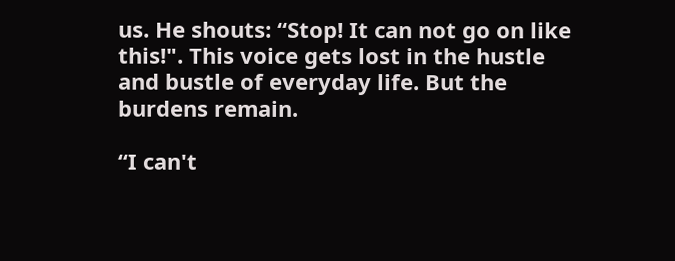us. He shouts: “Stop! It can not go on like this!". This voice gets lost in the hustle and bustle of everyday life. But the burdens remain.

“I can't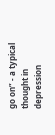go on” - a typical thought in depression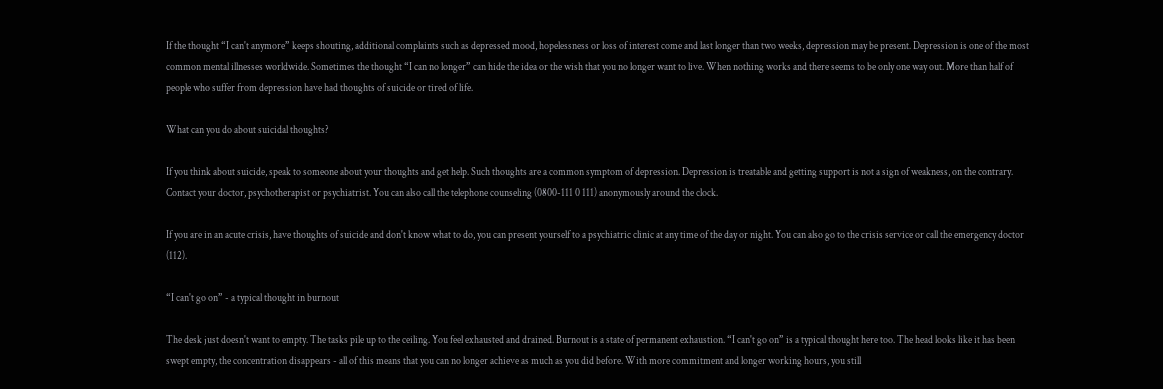If the thought “I can't anymore” keeps shouting, additional complaints such as depressed mood, hopelessness or loss of interest come and last longer than two weeks, depression may be present. Depression is one of the most common mental illnesses worldwide. Sometimes the thought “I can no longer” can hide the idea or the wish that you no longer want to live. When nothing works and there seems to be only one way out. More than half of people who suffer from depression have had thoughts of suicide or tired of life.

What can you do about suicidal thoughts?

If you think about suicide, speak to someone about your thoughts and get help. Such thoughts are a common symptom of depression. Depression is treatable and getting support is not a sign of weakness, on the contrary. Contact your doctor, psychotherapist or psychiatrist. You can also call the telephone counseling (0800-111 0 111) anonymously around the clock.

If you are in an acute crisis, have thoughts of suicide and don't know what to do, you can present yourself to a psychiatric clinic at any time of the day or night. You can also go to the crisis service or call the emergency doctor (112).

“I can't go on” - a typical thought in burnout

The desk just doesn't want to empty. The tasks pile up to the ceiling. You feel exhausted and drained. Burnout is a state of permanent exhaustion. “I can't go on” is a typical thought here too. The head looks like it has been swept empty, the concentration disappears - all of this means that you can no longer achieve as much as you did before. With more commitment and longer working hours, you still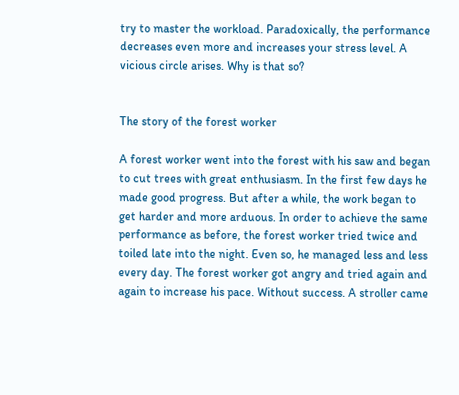try to master the workload. Paradoxically, the performance decreases even more and increases your stress level. A vicious circle arises. Why is that so?


The story of the forest worker

A forest worker went into the forest with his saw and began to cut trees with great enthusiasm. In the first few days he made good progress. But after a while, the work began to get harder and more arduous. In order to achieve the same performance as before, the forest worker tried twice and toiled late into the night. Even so, he managed less and less every day. The forest worker got angry and tried again and again to increase his pace. Without success. A stroller came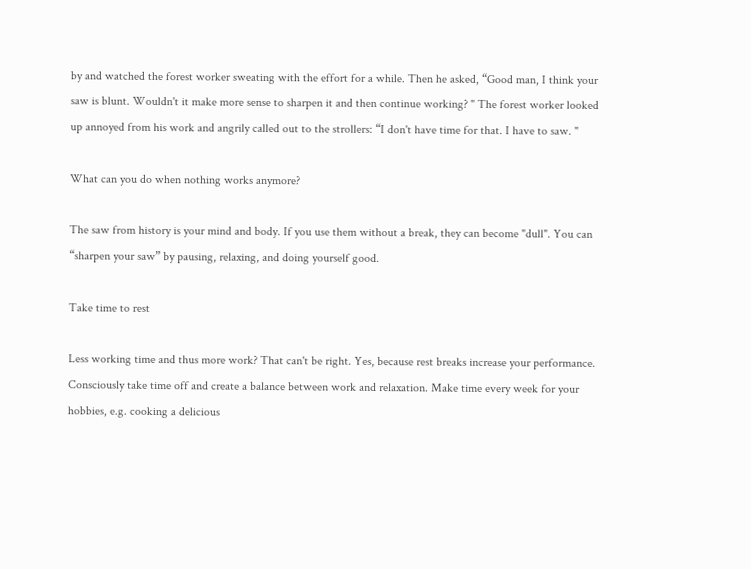by and watched the forest worker sweating with the effort for a while. Then he asked, “Good man, I think your saw is blunt. Wouldn't it make more sense to sharpen it and then continue working? " The forest worker looked up annoyed from his work and angrily called out to the strollers: “I don't have time for that. I have to saw. "

What can you do when nothing works anymore?

The saw from history is your mind and body. If you use them without a break, they can become "dull". You can “sharpen your saw” by pausing, relaxing, and doing yourself good.

Take time to rest

Less working time and thus more work? That can't be right. Yes, because rest breaks increase your performance. Consciously take time off and create a balance between work and relaxation. Make time every week for your hobbies, e.g. cooking a delicious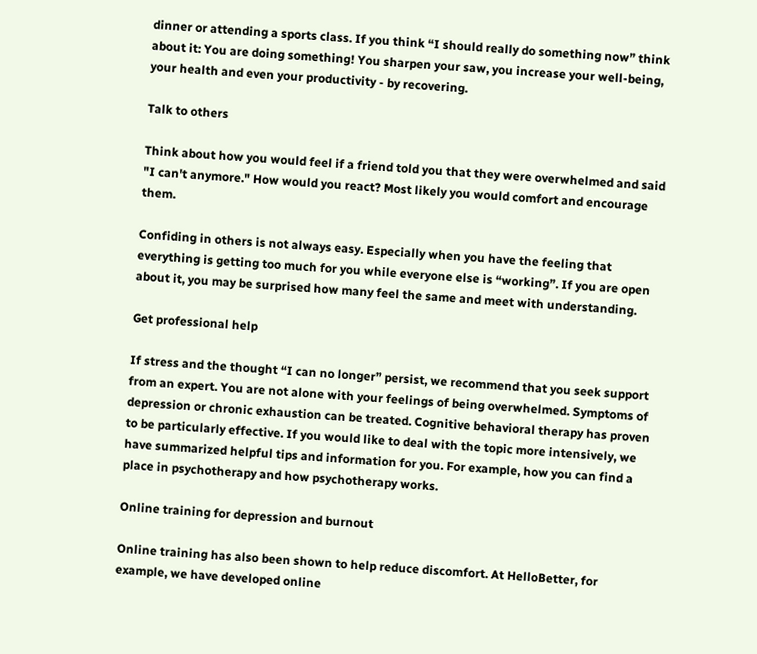dinner or attending a sports class. If you think “I should really do something now” think about it: You are doing something! You sharpen your saw, you increase your well-being, your health and even your productivity - by recovering.

Talk to others

Think about how you would feel if a friend told you that they were overwhelmed and said "I can't anymore." How would you react? Most likely you would comfort and encourage them.

Confiding in others is not always easy. Especially when you have the feeling that everything is getting too much for you while everyone else is “working”. If you are open about it, you may be surprised how many feel the same and meet with understanding.

Get professional help

If stress and the thought “I can no longer” persist, we recommend that you seek support from an expert. You are not alone with your feelings of being overwhelmed. Symptoms of depression or chronic exhaustion can be treated. Cognitive behavioral therapy has proven to be particularly effective. If you would like to deal with the topic more intensively, we have summarized helpful tips and information for you. For example, how you can find a place in psychotherapy and how psychotherapy works.

Online training for depression and burnout

Online training has also been shown to help reduce discomfort. At HelloBetter, for example, we have developed online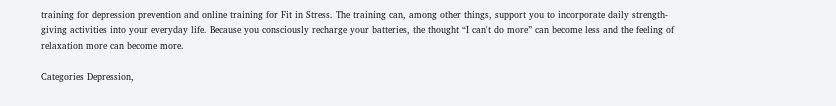training for depression prevention and online training for Fit in Stress. The training can, among other things, support you to incorporate daily strength-giving activities into your everyday life. Because you consciously recharge your batteries, the thought “I can't do more” can become less and the feeling of relaxation more can become more.

Categories Depression,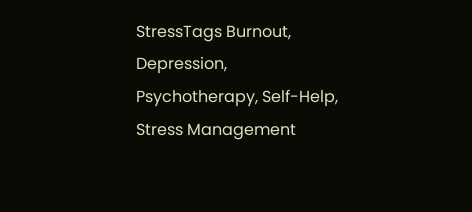StressTags Burnout, Depression, Psychotherapy, Self-Help, Stress Management